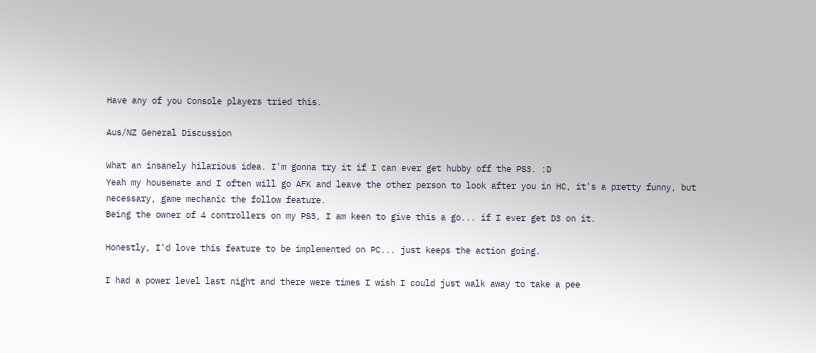Have any of you Console players tried this.

Aus/NZ General Discussion

What an insanely hilarious idea. I'm gonna try it if I can ever get hubby off the PS3. :D
Yeah my housemate and I often will go AFK and leave the other person to look after you in HC, it's a pretty funny, but necessary, game mechanic the follow feature.
Being the owner of 4 controllers on my PS3, I am keen to give this a go... if I ever get D3 on it.

Honestly, I'd love this feature to be implemented on PC... just keeps the action going.

I had a power level last night and there were times I wish I could just walk away to take a pee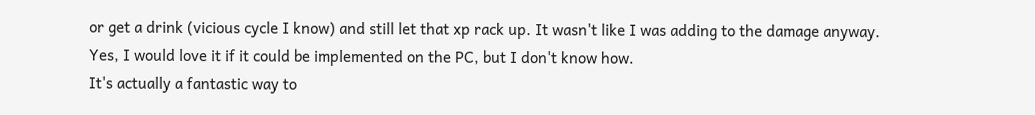or get a drink (vicious cycle I know) and still let that xp rack up. It wasn't like I was adding to the damage anyway.
Yes, I would love it if it could be implemented on the PC, but I don't know how.
It's actually a fantastic way to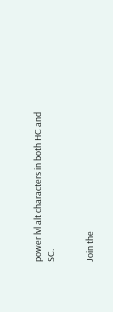power lvl alt characters in both HC and SC.


Join the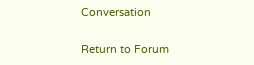Conversation

Return to Forum